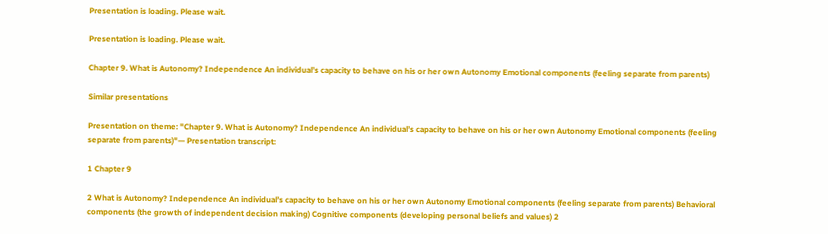Presentation is loading. Please wait.

Presentation is loading. Please wait.

Chapter 9. What is Autonomy? Independence An individual’s capacity to behave on his or her own Autonomy Emotional components (feeling separate from parents)

Similar presentations

Presentation on theme: "Chapter 9. What is Autonomy? Independence An individual’s capacity to behave on his or her own Autonomy Emotional components (feeling separate from parents)"— Presentation transcript:

1 Chapter 9

2 What is Autonomy? Independence An individual’s capacity to behave on his or her own Autonomy Emotional components (feeling separate from parents) Behavioral components (the growth of independent decision making) Cognitive components (developing personal beliefs and values) 2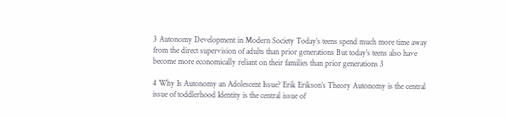3 Autonomy Development in Modern Society Today’s teens spend much more time away from the direct supervision of adults than prior generations But today’s teens also have become more economically reliant on their families than prior generations 3

4 Why Is Autonomy an Adolescent Issue? Erik Erikson’s Theory Autonomy is the central issue of toddlerhood Identity is the central issue of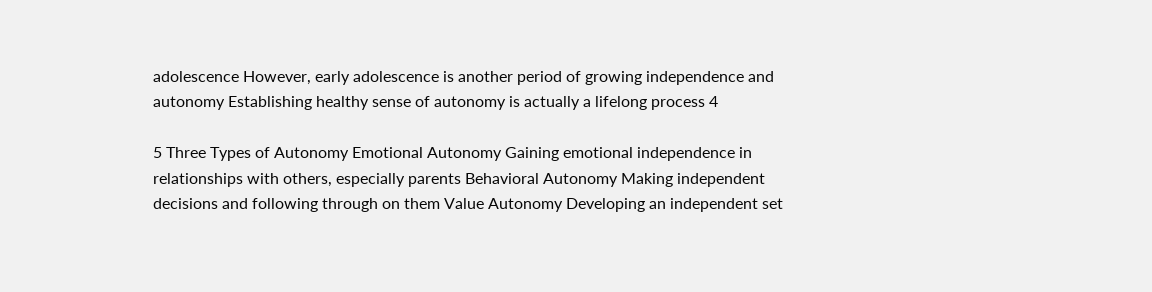adolescence However, early adolescence is another period of growing independence and autonomy Establishing healthy sense of autonomy is actually a lifelong process 4

5 Three Types of Autonomy Emotional Autonomy Gaining emotional independence in relationships with others, especially parents Behavioral Autonomy Making independent decisions and following through on them Value Autonomy Developing an independent set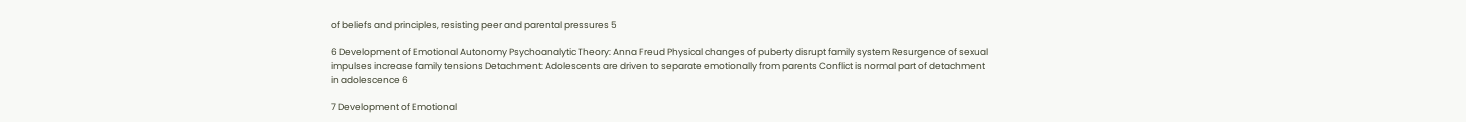of beliefs and principles, resisting peer and parental pressures 5

6 Development of Emotional Autonomy Psychoanalytic Theory: Anna Freud Physical changes of puberty disrupt family system Resurgence of sexual impulses increase family tensions Detachment: Adolescents are driven to separate emotionally from parents Conflict is normal part of detachment in adolescence 6

7 Development of Emotional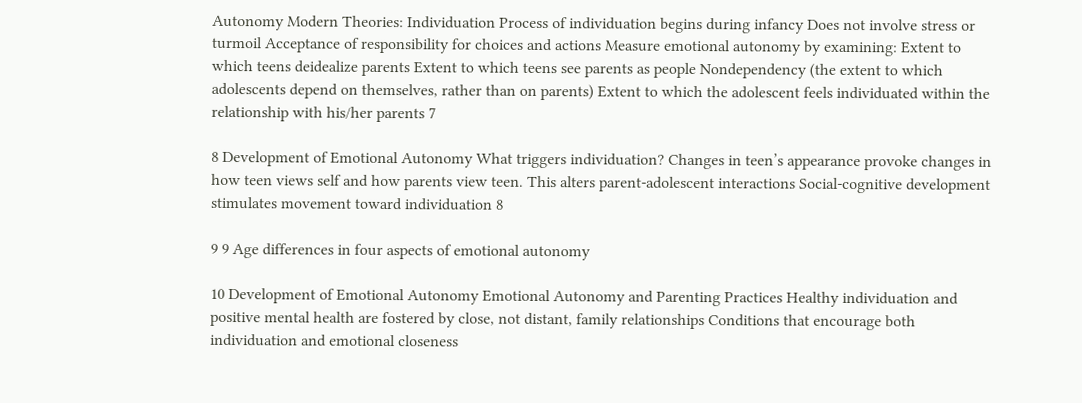Autonomy Modern Theories: Individuation Process of individuation begins during infancy Does not involve stress or turmoil Acceptance of responsibility for choices and actions Measure emotional autonomy by examining: Extent to which teens deidealize parents Extent to which teens see parents as people Nondependency (the extent to which adolescents depend on themselves, rather than on parents) Extent to which the adolescent feels individuated within the relationship with his/her parents 7

8 Development of Emotional Autonomy What triggers individuation? Changes in teen’s appearance provoke changes in how teen views self and how parents view teen. This alters parent-adolescent interactions Social-cognitive development stimulates movement toward individuation 8

9 9 Age differences in four aspects of emotional autonomy

10 Development of Emotional Autonomy Emotional Autonomy and Parenting Practices Healthy individuation and positive mental health are fostered by close, not distant, family relationships Conditions that encourage both individuation and emotional closeness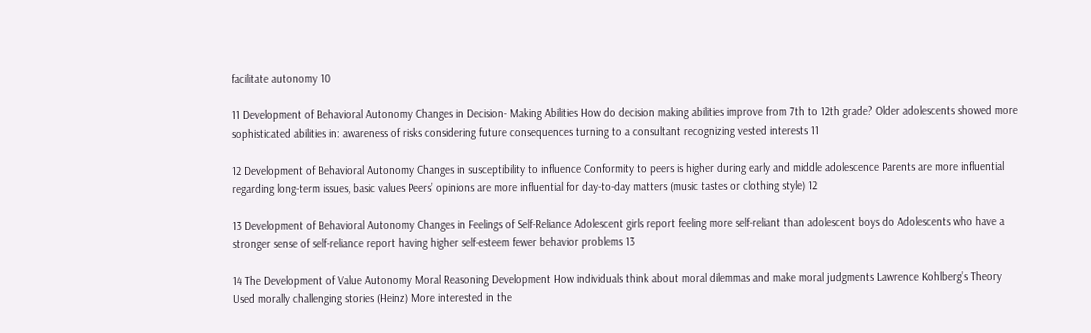facilitate autonomy 10

11 Development of Behavioral Autonomy Changes in Decision- Making Abilities How do decision making abilities improve from 7th to 12th grade? Older adolescents showed more sophisticated abilities in: awareness of risks considering future consequences turning to a consultant recognizing vested interests 11

12 Development of Behavioral Autonomy Changes in susceptibility to influence Conformity to peers is higher during early and middle adolescence Parents are more influential regarding long-term issues, basic values Peers’ opinions are more influential for day-to-day matters (music tastes or clothing style) 12

13 Development of Behavioral Autonomy Changes in Feelings of Self-Reliance Adolescent girls report feeling more self-reliant than adolescent boys do Adolescents who have a stronger sense of self-reliance report having higher self-esteem fewer behavior problems 13

14 The Development of Value Autonomy Moral Reasoning Development How individuals think about moral dilemmas and make moral judgments Lawrence Kohlberg’s Theory Used morally challenging stories (Heinz) More interested in the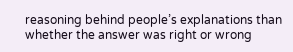reasoning behind people’s explanations than whether the answer was right or wrong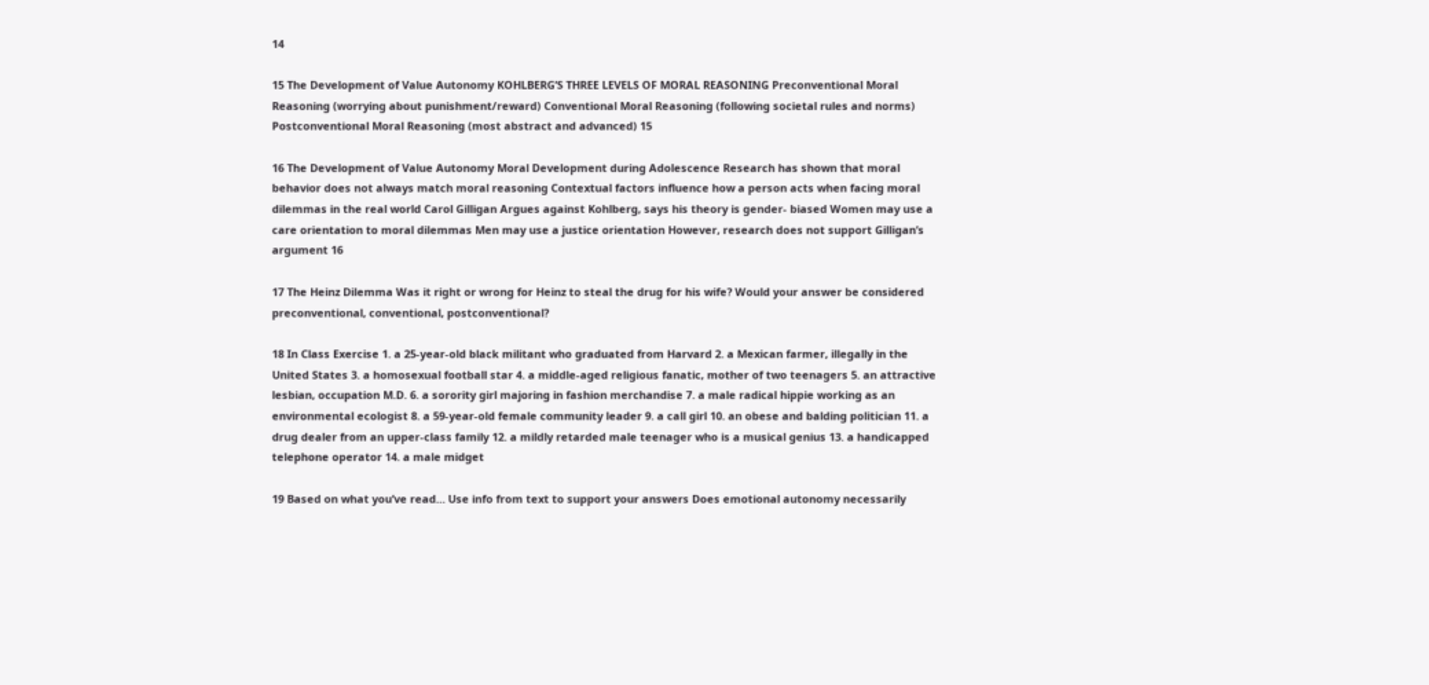14

15 The Development of Value Autonomy KOHLBERG’S THREE LEVELS OF MORAL REASONING Preconventional Moral Reasoning (worrying about punishment/reward) Conventional Moral Reasoning (following societal rules and norms) Postconventional Moral Reasoning (most abstract and advanced) 15

16 The Development of Value Autonomy Moral Development during Adolescence Research has shown that moral behavior does not always match moral reasoning Contextual factors influence how a person acts when facing moral dilemmas in the real world Carol Gilligan Argues against Kohlberg, says his theory is gender- biased Women may use a care orientation to moral dilemmas Men may use a justice orientation However, research does not support Gilligan’s argument 16

17 The Heinz Dilemma Was it right or wrong for Heinz to steal the drug for his wife? Would your answer be considered preconventional, conventional, postconventional?

18 In Class Exercise 1. a 25-year-old black militant who graduated from Harvard 2. a Mexican farmer, illegally in the United States 3. a homosexual football star 4. a middle-aged religious fanatic, mother of two teenagers 5. an attractive lesbian, occupation M.D. 6. a sorority girl majoring in fashion merchandise 7. a male radical hippie working as an environmental ecologist 8. a 59-year-old female community leader 9. a call girl 10. an obese and balding politician 11. a drug dealer from an upper-class family 12. a mildly retarded male teenager who is a musical genius 13. a handicapped telephone operator 14. a male midget

19 Based on what you’ve read… Use info from text to support your answers Does emotional autonomy necessarily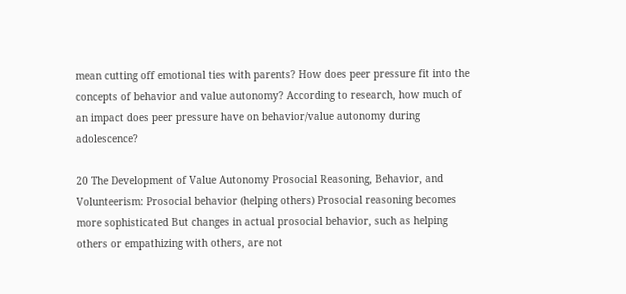mean cutting off emotional ties with parents? How does peer pressure fit into the concepts of behavior and value autonomy? According to research, how much of an impact does peer pressure have on behavior/value autonomy during adolescence?

20 The Development of Value Autonomy Prosocial Reasoning, Behavior, and Volunteerism: Prosocial behavior (helping others) Prosocial reasoning becomes more sophisticated But changes in actual prosocial behavior, such as helping others or empathizing with others, are not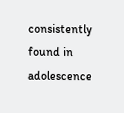consistently found in adolescence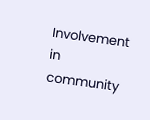Involvement in community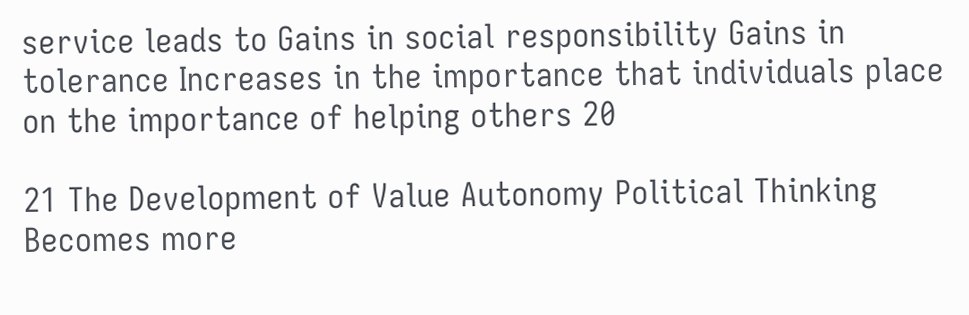service leads to Gains in social responsibility Gains in tolerance Increases in the importance that individuals place on the importance of helping others 20

21 The Development of Value Autonomy Political Thinking Becomes more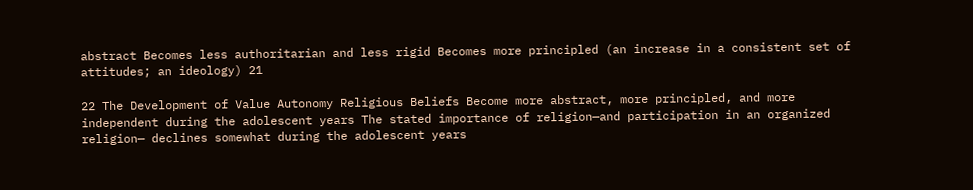abstract Becomes less authoritarian and less rigid Becomes more principled (an increase in a consistent set of attitudes; an ideology) 21

22 The Development of Value Autonomy Religious Beliefs Become more abstract, more principled, and more independent during the adolescent years The stated importance of religion—and participation in an organized religion— declines somewhat during the adolescent years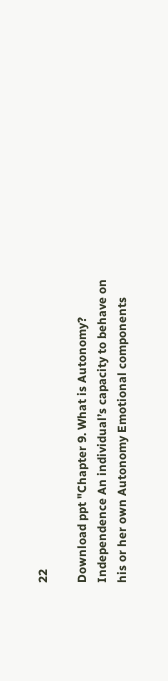22

Download ppt "Chapter 9. What is Autonomy? Independence An individual’s capacity to behave on his or her own Autonomy Emotional components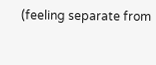(feeling separate from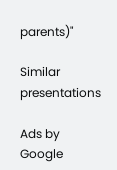parents)"

Similar presentations

Ads by Google